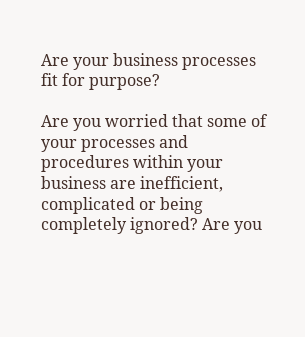Are your business processes fit for purpose?

Are you worried that some of your processes and procedures within your business are inefficient, complicated or being completely ignored? Are you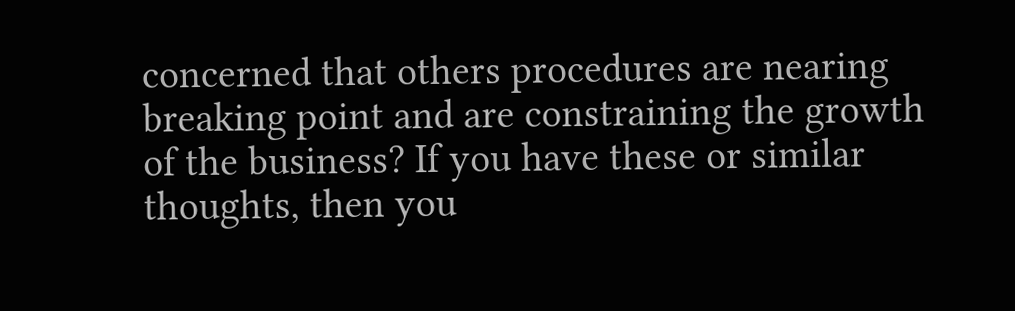concerned that others procedures are nearing breaking point and are constraining the growth of the business? If you have these or similar thoughts, then you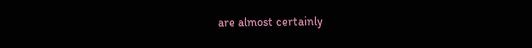are almost certainly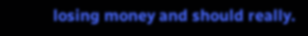losing money and should really.